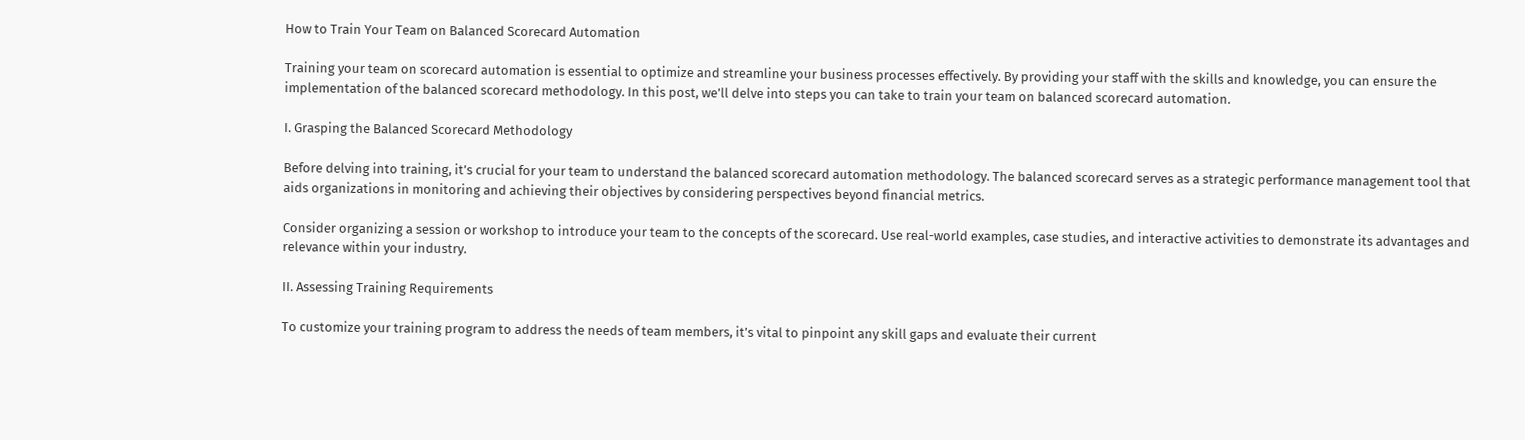How to Train Your Team on Balanced Scorecard Automation

Training your team on scorecard automation is essential to optimize and streamline your business processes effectively. By providing your staff with the skills and knowledge, you can ensure the implementation of the balanced scorecard methodology. In this post, we’ll delve into steps you can take to train your team on balanced scorecard automation.

I. Grasping the Balanced Scorecard Methodology

Before delving into training, it’s crucial for your team to understand the balanced scorecard automation methodology. The balanced scorecard serves as a strategic performance management tool that aids organizations in monitoring and achieving their objectives by considering perspectives beyond financial metrics.

Consider organizing a session or workshop to introduce your team to the concepts of the scorecard. Use real-world examples, case studies, and interactive activities to demonstrate its advantages and relevance within your industry.

II. Assessing Training Requirements

To customize your training program to address the needs of team members, it’s vital to pinpoint any skill gaps and evaluate their current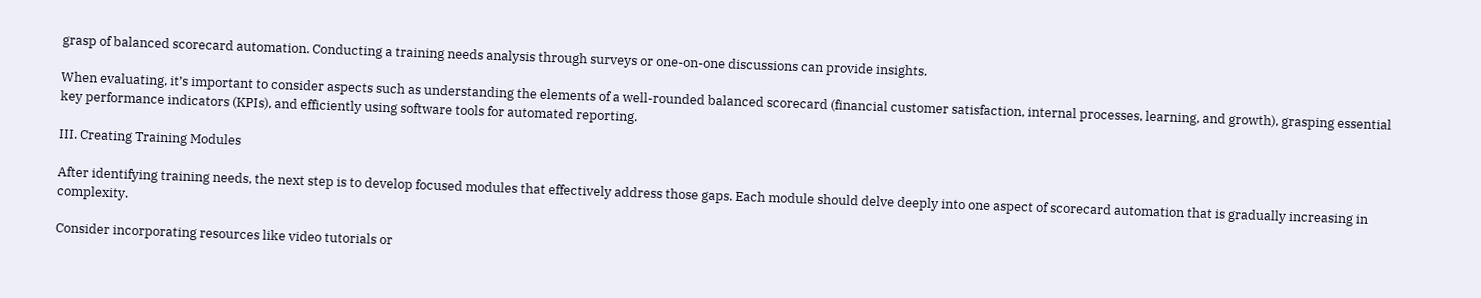grasp of balanced scorecard automation. Conducting a training needs analysis through surveys or one-on-one discussions can provide insights.

When evaluating, it’s important to consider aspects such as understanding the elements of a well-rounded balanced scorecard (financial customer satisfaction, internal processes, learning, and growth), grasping essential key performance indicators (KPIs), and efficiently using software tools for automated reporting.

III. Creating Training Modules

After identifying training needs, the next step is to develop focused modules that effectively address those gaps. Each module should delve deeply into one aspect of scorecard automation that is gradually increasing in complexity.

Consider incorporating resources like video tutorials or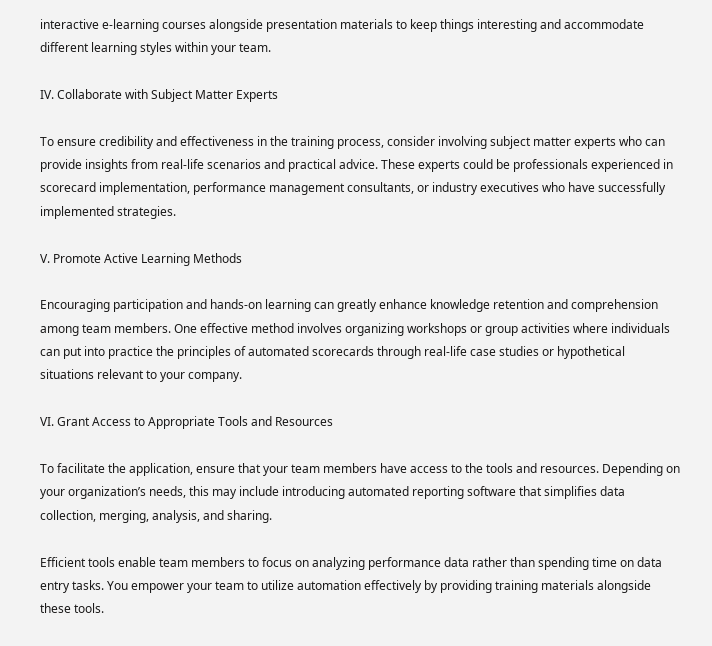interactive e-learning courses alongside presentation materials to keep things interesting and accommodate different learning styles within your team.

IV. Collaborate with Subject Matter Experts

To ensure credibility and effectiveness in the training process, consider involving subject matter experts who can provide insights from real-life scenarios and practical advice. These experts could be professionals experienced in scorecard implementation, performance management consultants, or industry executives who have successfully implemented strategies.

V. Promote Active Learning Methods

Encouraging participation and hands-on learning can greatly enhance knowledge retention and comprehension among team members. One effective method involves organizing workshops or group activities where individuals can put into practice the principles of automated scorecards through real-life case studies or hypothetical situations relevant to your company.

VI. Grant Access to Appropriate Tools and Resources

To facilitate the application, ensure that your team members have access to the tools and resources. Depending on your organization’s needs, this may include introducing automated reporting software that simplifies data collection, merging, analysis, and sharing.

Efficient tools enable team members to focus on analyzing performance data rather than spending time on data entry tasks. You empower your team to utilize automation effectively by providing training materials alongside these tools.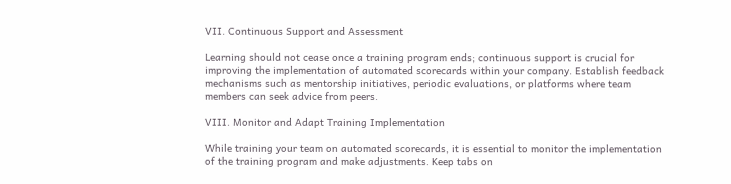VII. Continuous Support and Assessment

Learning should not cease once a training program ends; continuous support is crucial for improving the implementation of automated scorecards within your company. Establish feedback mechanisms such as mentorship initiatives, periodic evaluations, or platforms where team members can seek advice from peers.

VIII. Monitor and Adapt Training Implementation

While training your team on automated scorecards, it is essential to monitor the implementation of the training program and make adjustments. Keep tabs on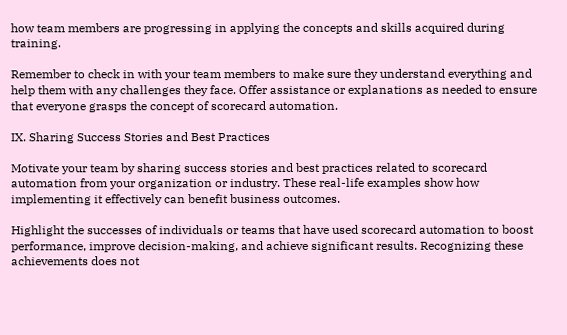how team members are progressing in applying the concepts and skills acquired during training.

Remember to check in with your team members to make sure they understand everything and help them with any challenges they face. Offer assistance or explanations as needed to ensure that everyone grasps the concept of scorecard automation.

IX. Sharing Success Stories and Best Practices

Motivate your team by sharing success stories and best practices related to scorecard automation from your organization or industry. These real-life examples show how implementing it effectively can benefit business outcomes.

Highlight the successes of individuals or teams that have used scorecard automation to boost performance, improve decision-making, and achieve significant results. Recognizing these achievements does not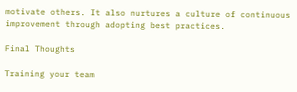motivate others. It also nurtures a culture of continuous improvement through adopting best practices.

Final Thoughts

Training your team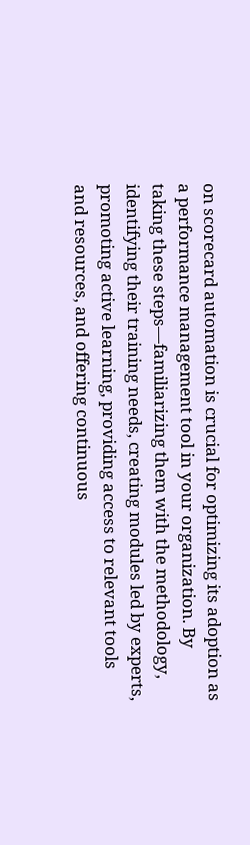on scorecard automation is crucial for optimizing its adoption as a performance management tool in your organization. By taking these steps—familiarizing them with the methodology, identifying their training needs, creating modules led by experts, promoting active learning, providing access to relevant tools and resources, and offering continuous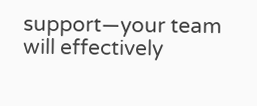support—your team will effectively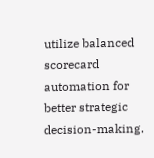utilize balanced scorecard automation for better strategic decision-making.